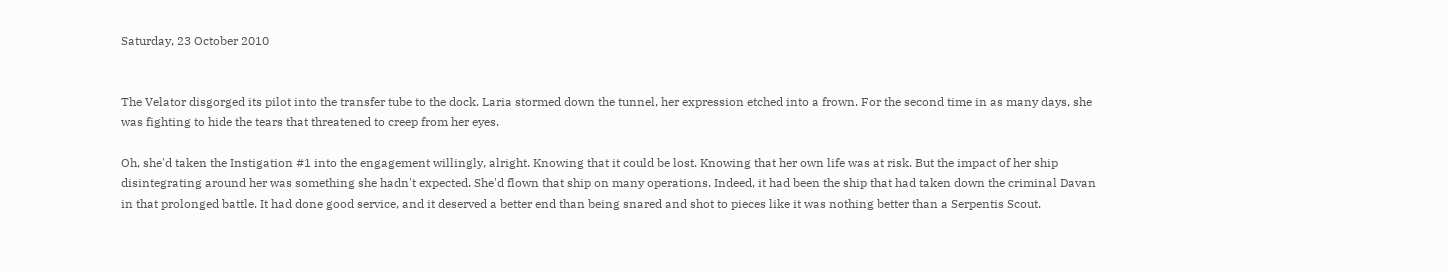Saturday, 23 October 2010


The Velator disgorged its pilot into the transfer tube to the dock. Laria stormed down the tunnel, her expression etched into a frown. For the second time in as many days, she was fighting to hide the tears that threatened to creep from her eyes.

Oh, she'd taken the Instigation #1 into the engagement willingly, alright. Knowing that it could be lost. Knowing that her own life was at risk. But the impact of her ship disintegrating around her was something she hadn't expected. She'd flown that ship on many operations. Indeed, it had been the ship that had taken down the criminal Davan in that prolonged battle. It had done good service, and it deserved a better end than being snared and shot to pieces like it was nothing better than a Serpentis Scout.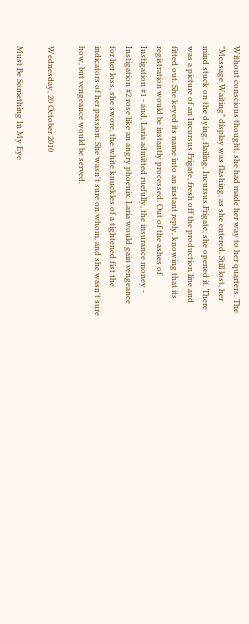Without conscious thought, she had made her way to her quarters. The "Message Waiting" display was flashing, as she entered. Still lost, her mind stuck on the dying, flailing, Incursus Frigate, she opened it. There was a picture of an Incursus Frigate, fresh off the production line and fitted out. She keyed its name into an instant reply, knowing that its registration would be instantly processed. Out of the ashes of Instigation #1 - and, Laria admitted ruefully, the insurance money - Instigation #2 rose like an angry phoenix. Laria would gain vengeance for her loss, she swore, the white knuckles of a tightened fist the indicators of her passion. She wasn't sure on whom, and she wasn't sure how, but vengeance would be served.

Wednesday, 20 October 2010

Must Be Something In My Eye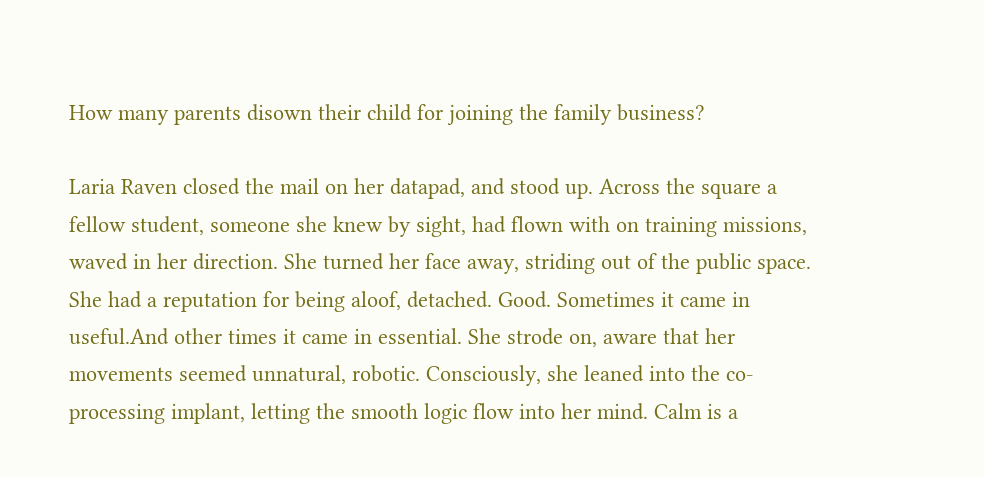How many parents disown their child for joining the family business?

Laria Raven closed the mail on her datapad, and stood up. Across the square a fellow student, someone she knew by sight, had flown with on training missions, waved in her direction. She turned her face away, striding out of the public space. She had a reputation for being aloof, detached. Good. Sometimes it came in useful.And other times it came in essential. She strode on, aware that her movements seemed unnatural, robotic. Consciously, she leaned into the co-processing implant, letting the smooth logic flow into her mind. Calm is a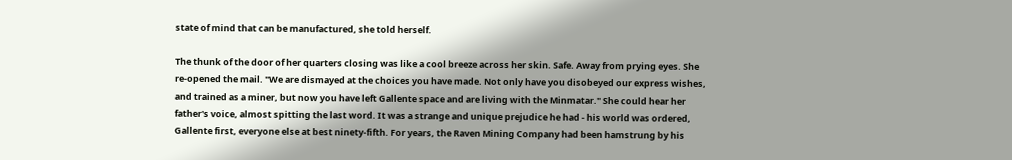state of mind that can be manufactured, she told herself.

The thunk of the door of her quarters closing was like a cool breeze across her skin. Safe. Away from prying eyes. She re-opened the mail. "We are dismayed at the choices you have made. Not only have you disobeyed our express wishes, and trained as a miner, but now you have left Gallente space and are living with the Minmatar." She could hear her father's voice, almost spitting the last word. It was a strange and unique prejudice he had - his world was ordered, Gallente first, everyone else at best ninety-fifth. For years, the Raven Mining Company had been hamstrung by his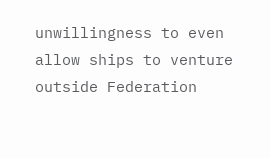unwillingness to even allow ships to venture outside Federation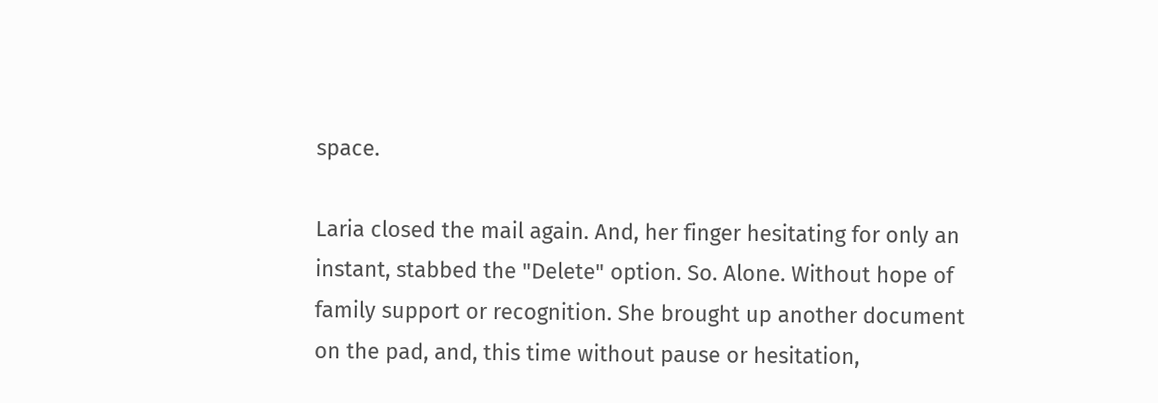space.

Laria closed the mail again. And, her finger hesitating for only an instant, stabbed the "Delete" option. So. Alone. Without hope of family support or recognition. She brought up another document on the pad, and, this time without pause or hesitation,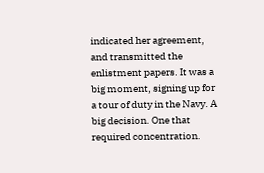indicated her agreement, and transmitted the enlistment papers. It was a big moment, signing up for a tour of duty in the Navy. A big decision. One that required concentration.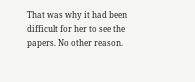That was why it had been difficult for her to see the papers. No other reason.